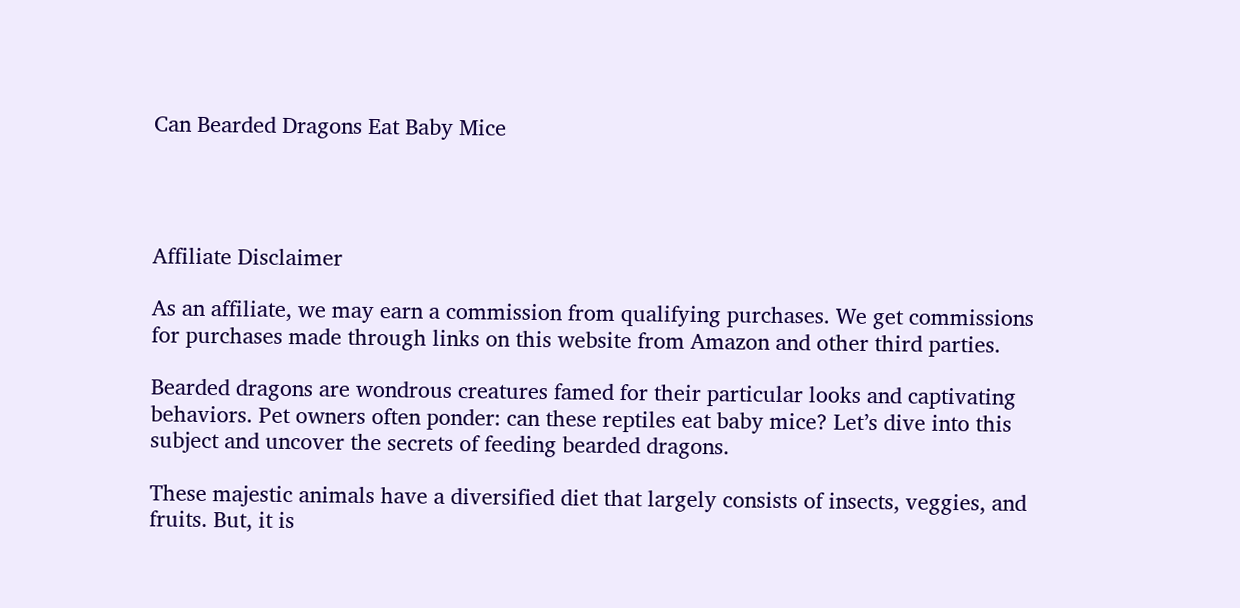Can Bearded Dragons Eat Baby Mice




Affiliate Disclaimer

As an affiliate, we may earn a commission from qualifying purchases. We get commissions for purchases made through links on this website from Amazon and other third parties.

Bearded dragons are wondrous creatures famed for their particular looks and captivating behaviors. Pet owners often ponder: can these reptiles eat baby mice? Let’s dive into this subject and uncover the secrets of feeding bearded dragons.

These majestic animals have a diversified diet that largely consists of insects, veggies, and fruits. But, it is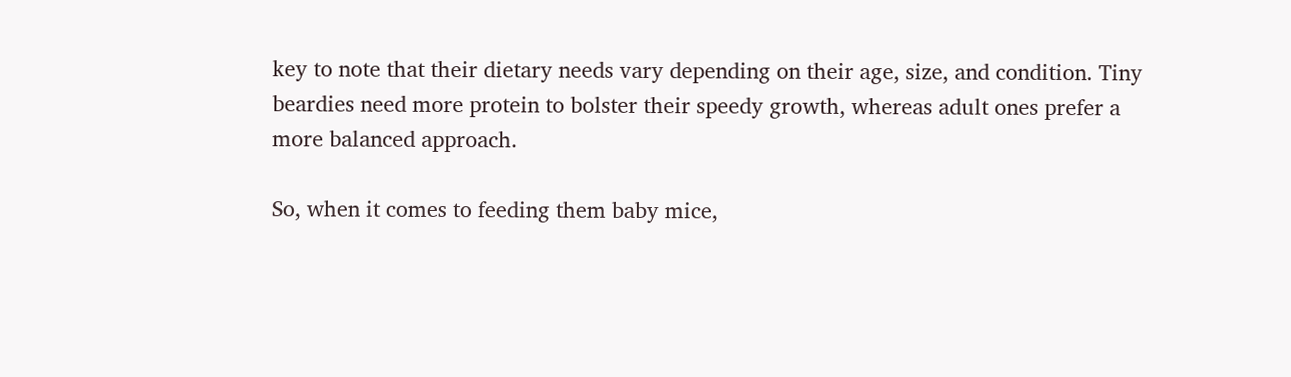key to note that their dietary needs vary depending on their age, size, and condition. Tiny beardies need more protein to bolster their speedy growth, whereas adult ones prefer a more balanced approach.

So, when it comes to feeding them baby mice,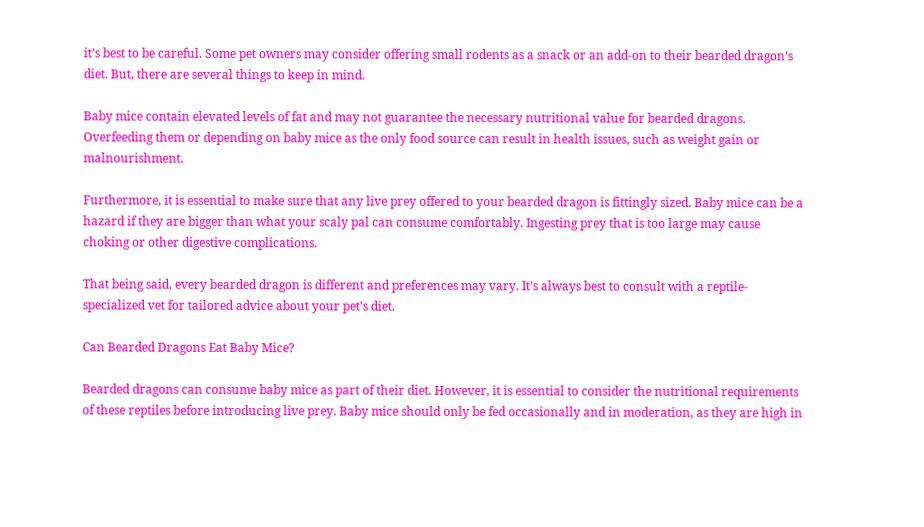it’s best to be careful. Some pet owners may consider offering small rodents as a snack or an add-on to their bearded dragon’s diet. But, there are several things to keep in mind.

Baby mice contain elevated levels of fat and may not guarantee the necessary nutritional value for bearded dragons. Overfeeding them or depending on baby mice as the only food source can result in health issues, such as weight gain or malnourishment.

Furthermore, it is essential to make sure that any live prey offered to your bearded dragon is fittingly sized. Baby mice can be a hazard if they are bigger than what your scaly pal can consume comfortably. Ingesting prey that is too large may cause choking or other digestive complications.

That being said, every bearded dragon is different and preferences may vary. It’s always best to consult with a reptile-specialized vet for tailored advice about your pet’s diet.

Can Bearded Dragons Eat Baby Mice?

Bearded dragons can consume baby mice as part of their diet. However, it is essential to consider the nutritional requirements of these reptiles before introducing live prey. Baby mice should only be fed occasionally and in moderation, as they are high in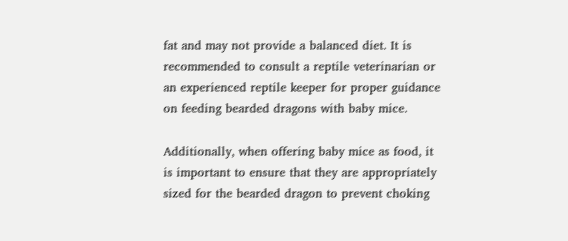fat and may not provide a balanced diet. It is recommended to consult a reptile veterinarian or an experienced reptile keeper for proper guidance on feeding bearded dragons with baby mice.

Additionally, when offering baby mice as food, it is important to ensure that they are appropriately sized for the bearded dragon to prevent choking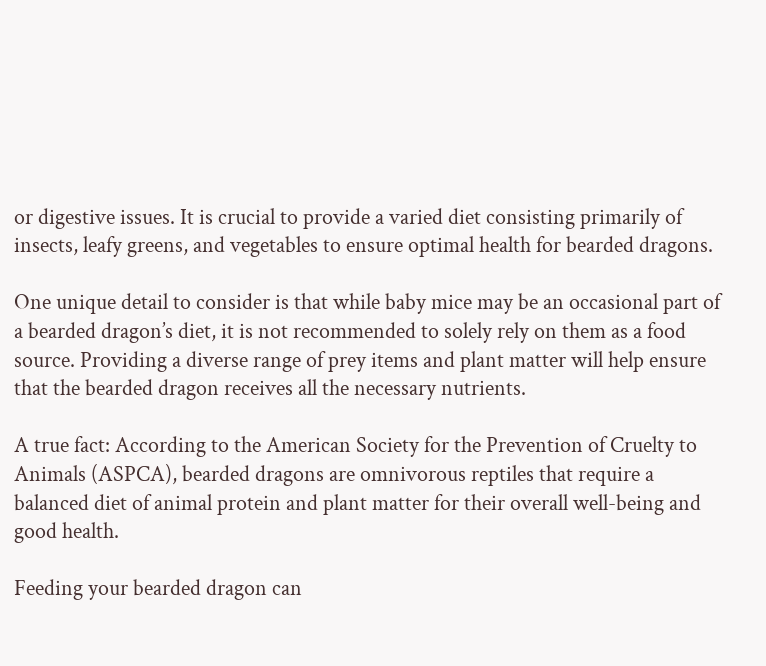or digestive issues. It is crucial to provide a varied diet consisting primarily of insects, leafy greens, and vegetables to ensure optimal health for bearded dragons.

One unique detail to consider is that while baby mice may be an occasional part of a bearded dragon’s diet, it is not recommended to solely rely on them as a food source. Providing a diverse range of prey items and plant matter will help ensure that the bearded dragon receives all the necessary nutrients.

A true fact: According to the American Society for the Prevention of Cruelty to Animals (ASPCA), bearded dragons are omnivorous reptiles that require a balanced diet of animal protein and plant matter for their overall well-being and good health.

Feeding your bearded dragon can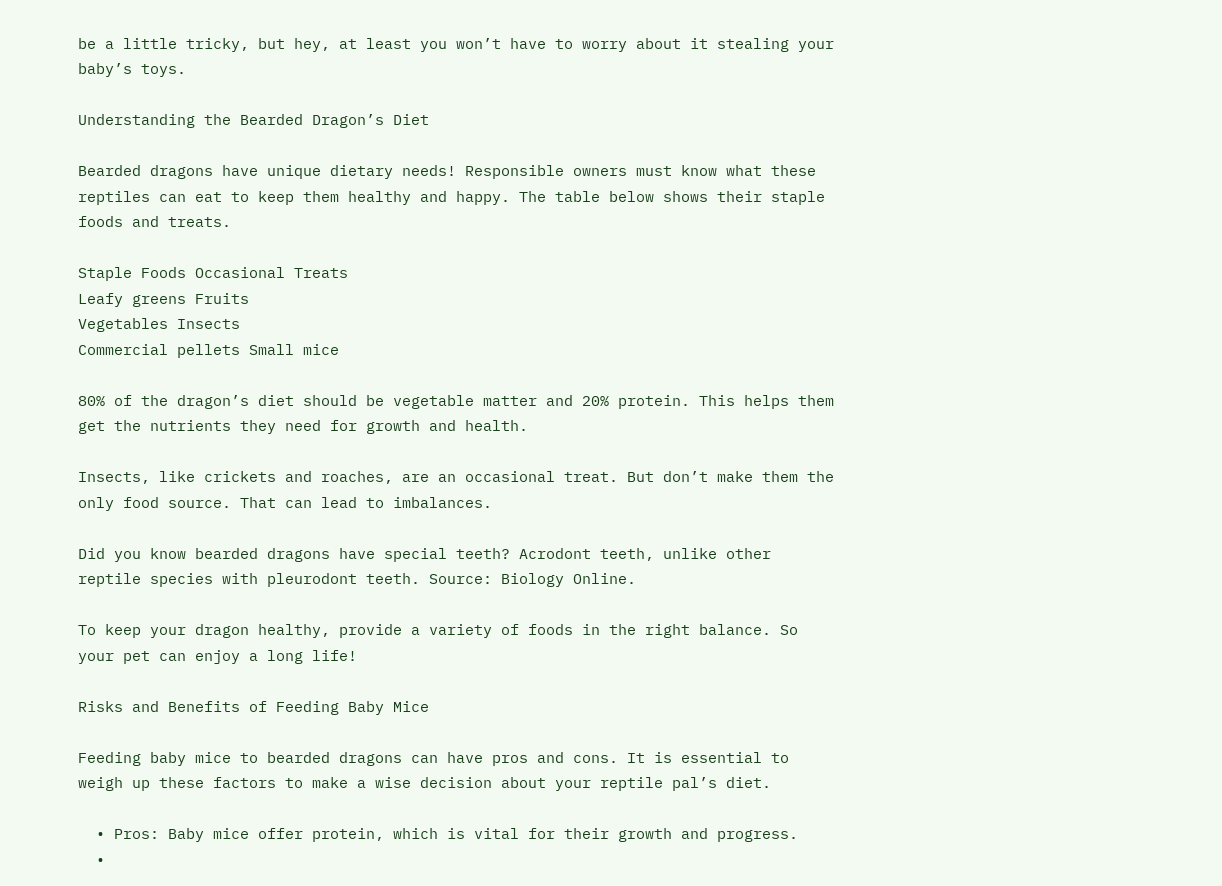be a little tricky, but hey, at least you won’t have to worry about it stealing your baby’s toys.

Understanding the Bearded Dragon’s Diet

Bearded dragons have unique dietary needs! Responsible owners must know what these reptiles can eat to keep them healthy and happy. The table below shows their staple foods and treats.

Staple Foods Occasional Treats
Leafy greens Fruits
Vegetables Insects
Commercial pellets Small mice

80% of the dragon’s diet should be vegetable matter and 20% protein. This helps them get the nutrients they need for growth and health.

Insects, like crickets and roaches, are an occasional treat. But don’t make them the only food source. That can lead to imbalances.

Did you know bearded dragons have special teeth? Acrodont teeth, unlike other reptile species with pleurodont teeth. Source: Biology Online.

To keep your dragon healthy, provide a variety of foods in the right balance. So your pet can enjoy a long life!

Risks and Benefits of Feeding Baby Mice

Feeding baby mice to bearded dragons can have pros and cons. It is essential to weigh up these factors to make a wise decision about your reptile pal’s diet.

  • Pros: Baby mice offer protein, which is vital for their growth and progress.
  •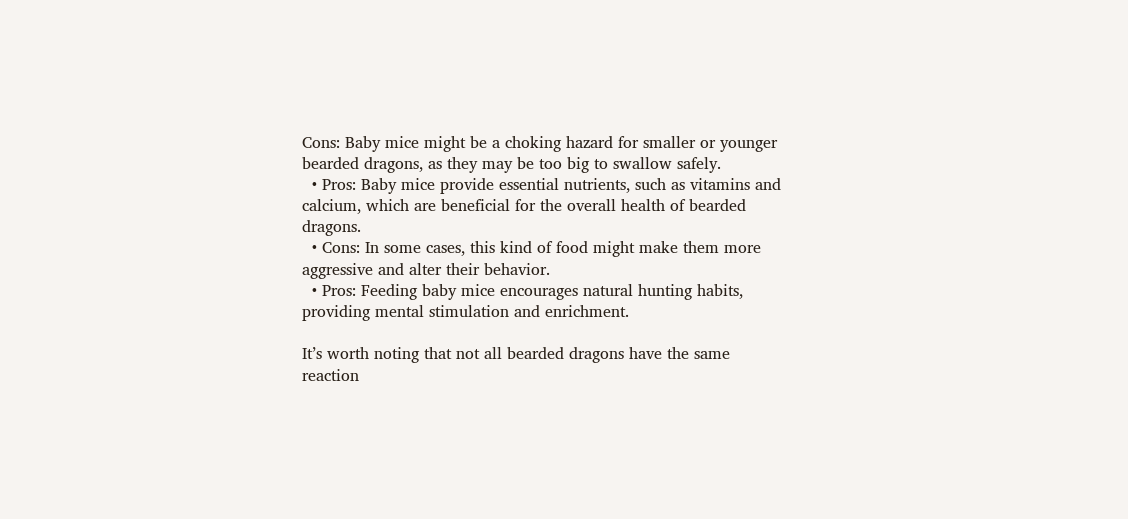Cons: Baby mice might be a choking hazard for smaller or younger bearded dragons, as they may be too big to swallow safely.
  • Pros: Baby mice provide essential nutrients, such as vitamins and calcium, which are beneficial for the overall health of bearded dragons.
  • Cons: In some cases, this kind of food might make them more aggressive and alter their behavior.
  • Pros: Feeding baby mice encourages natural hunting habits, providing mental stimulation and enrichment.

It’s worth noting that not all bearded dragons have the same reaction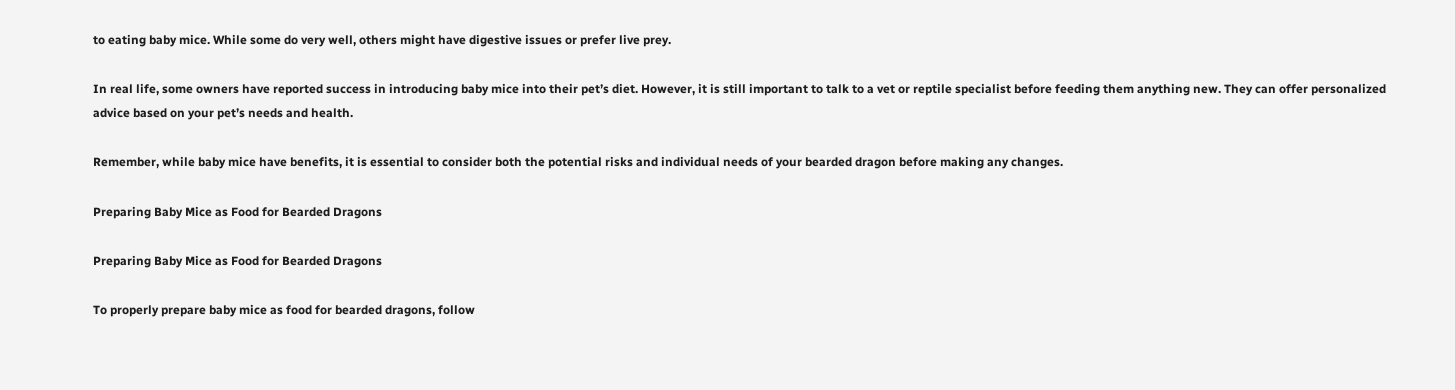to eating baby mice. While some do very well, others might have digestive issues or prefer live prey.

In real life, some owners have reported success in introducing baby mice into their pet’s diet. However, it is still important to talk to a vet or reptile specialist before feeding them anything new. They can offer personalized advice based on your pet’s needs and health.

Remember, while baby mice have benefits, it is essential to consider both the potential risks and individual needs of your bearded dragon before making any changes.

Preparing Baby Mice as Food for Bearded Dragons

Preparing Baby Mice as Food for Bearded Dragons

To properly prepare baby mice as food for bearded dragons, follow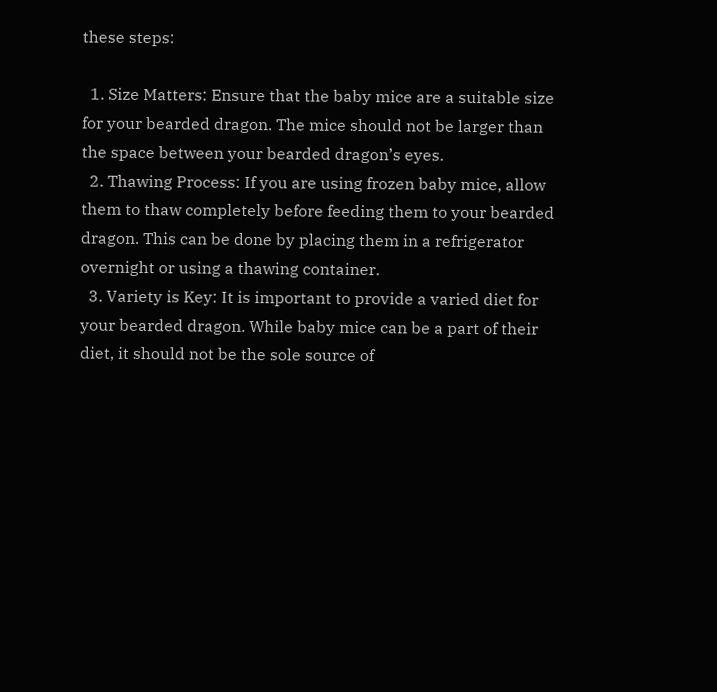these steps:

  1. Size Matters: Ensure that the baby mice are a suitable size for your bearded dragon. The mice should not be larger than the space between your bearded dragon’s eyes.
  2. Thawing Process: If you are using frozen baby mice, allow them to thaw completely before feeding them to your bearded dragon. This can be done by placing them in a refrigerator overnight or using a thawing container.
  3. Variety is Key: It is important to provide a varied diet for your bearded dragon. While baby mice can be a part of their diet, it should not be the sole source of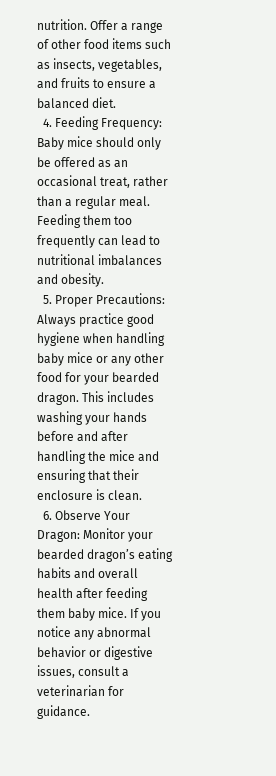nutrition. Offer a range of other food items such as insects, vegetables, and fruits to ensure a balanced diet.
  4. Feeding Frequency: Baby mice should only be offered as an occasional treat, rather than a regular meal. Feeding them too frequently can lead to nutritional imbalances and obesity.
  5. Proper Precautions: Always practice good hygiene when handling baby mice or any other food for your bearded dragon. This includes washing your hands before and after handling the mice and ensuring that their enclosure is clean.
  6. Observe Your Dragon: Monitor your bearded dragon’s eating habits and overall health after feeding them baby mice. If you notice any abnormal behavior or digestive issues, consult a veterinarian for guidance.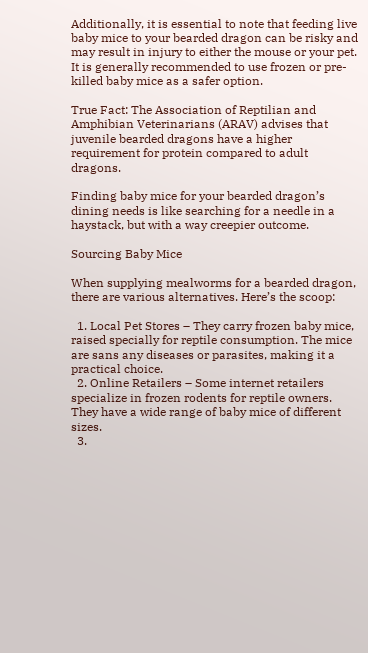Additionally, it is essential to note that feeding live baby mice to your bearded dragon can be risky and may result in injury to either the mouse or your pet. It is generally recommended to use frozen or pre-killed baby mice as a safer option.

True Fact: The Association of Reptilian and Amphibian Veterinarians (ARAV) advises that juvenile bearded dragons have a higher requirement for protein compared to adult dragons.

Finding baby mice for your bearded dragon’s dining needs is like searching for a needle in a haystack, but with a way creepier outcome.

Sourcing Baby Mice

When supplying mealworms for a bearded dragon, there are various alternatives. Here’s the scoop:

  1. Local Pet Stores – They carry frozen baby mice, raised specially for reptile consumption. The mice are sans any diseases or parasites, making it a practical choice.
  2. Online Retailers – Some internet retailers specialize in frozen rodents for reptile owners. They have a wide range of baby mice of different sizes.
  3.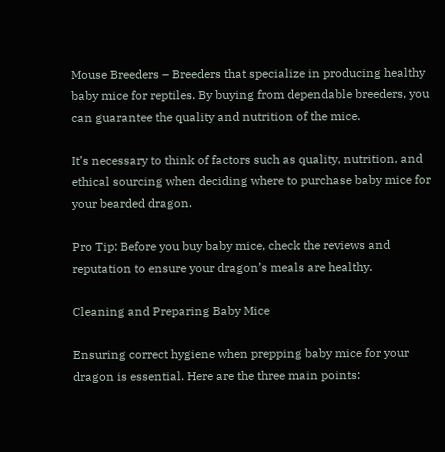Mouse Breeders – Breeders that specialize in producing healthy baby mice for reptiles. By buying from dependable breeders, you can guarantee the quality and nutrition of the mice.

It’s necessary to think of factors such as quality, nutrition, and ethical sourcing when deciding where to purchase baby mice for your bearded dragon.

Pro Tip: Before you buy baby mice, check the reviews and reputation to ensure your dragon’s meals are healthy.

Cleaning and Preparing Baby Mice

Ensuring correct hygiene when prepping baby mice for your dragon is essential. Here are the three main points: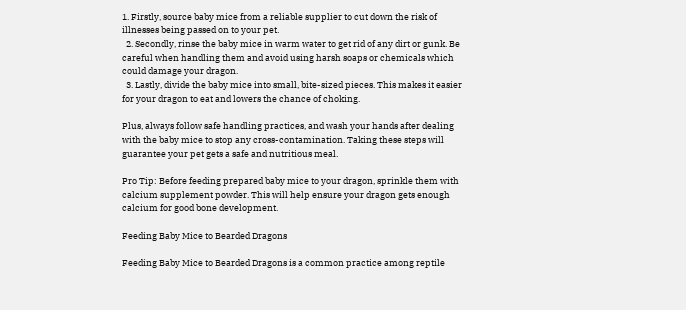1. Firstly, source baby mice from a reliable supplier to cut down the risk of illnesses being passed on to your pet.
  2. Secondly, rinse the baby mice in warm water to get rid of any dirt or gunk. Be careful when handling them and avoid using harsh soaps or chemicals which could damage your dragon.
  3. Lastly, divide the baby mice into small, bite-sized pieces. This makes it easier for your dragon to eat and lowers the chance of choking.

Plus, always follow safe handling practices, and wash your hands after dealing with the baby mice to stop any cross-contamination. Taking these steps will guarantee your pet gets a safe and nutritious meal.

Pro Tip: Before feeding prepared baby mice to your dragon, sprinkle them with calcium supplement powder. This will help ensure your dragon gets enough calcium for good bone development.

Feeding Baby Mice to Bearded Dragons

Feeding Baby Mice to Bearded Dragons is a common practice among reptile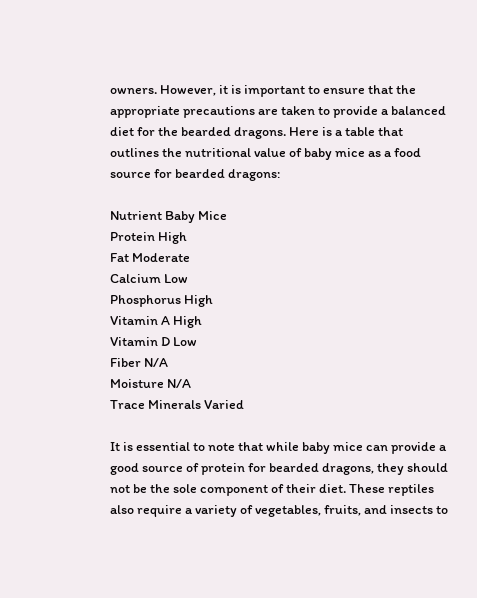owners. However, it is important to ensure that the appropriate precautions are taken to provide a balanced diet for the bearded dragons. Here is a table that outlines the nutritional value of baby mice as a food source for bearded dragons:

Nutrient Baby Mice
Protein High
Fat Moderate
Calcium Low
Phosphorus High
Vitamin A High
Vitamin D Low
Fiber N/A
Moisture N/A
Trace Minerals Varied

It is essential to note that while baby mice can provide a good source of protein for bearded dragons, they should not be the sole component of their diet. These reptiles also require a variety of vegetables, fruits, and insects to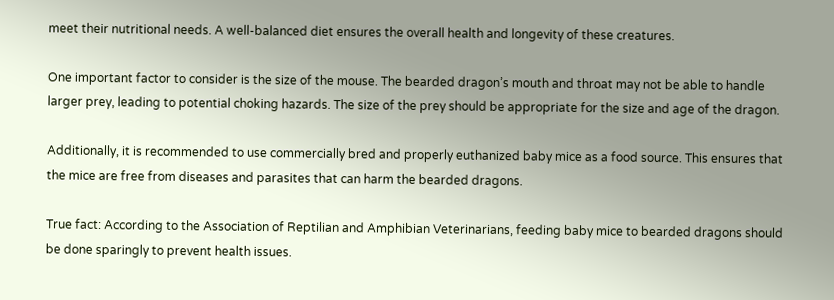meet their nutritional needs. A well-balanced diet ensures the overall health and longevity of these creatures.

One important factor to consider is the size of the mouse. The bearded dragon’s mouth and throat may not be able to handle larger prey, leading to potential choking hazards. The size of the prey should be appropriate for the size and age of the dragon.

Additionally, it is recommended to use commercially bred and properly euthanized baby mice as a food source. This ensures that the mice are free from diseases and parasites that can harm the bearded dragons.

True fact: According to the Association of Reptilian and Amphibian Veterinarians, feeding baby mice to bearded dragons should be done sparingly to prevent health issues.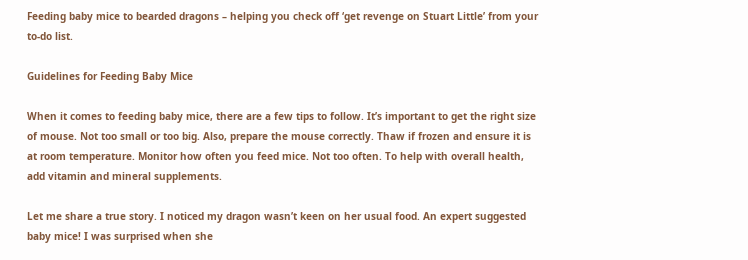Feeding baby mice to bearded dragons – helping you check off ‘get revenge on Stuart Little’ from your to-do list.

Guidelines for Feeding Baby Mice

When it comes to feeding baby mice, there are a few tips to follow. It’s important to get the right size of mouse. Not too small or too big. Also, prepare the mouse correctly. Thaw if frozen and ensure it is at room temperature. Monitor how often you feed mice. Not too often. To help with overall health, add vitamin and mineral supplements.

Let me share a true story. I noticed my dragon wasn’t keen on her usual food. An expert suggested baby mice! I was surprised when she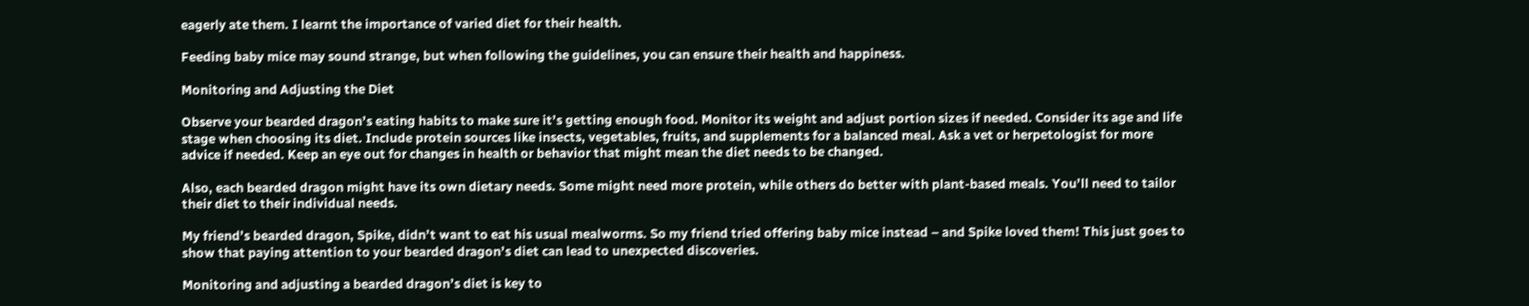eagerly ate them. I learnt the importance of varied diet for their health.

Feeding baby mice may sound strange, but when following the guidelines, you can ensure their health and happiness.

Monitoring and Adjusting the Diet

Observe your bearded dragon’s eating habits to make sure it’s getting enough food. Monitor its weight and adjust portion sizes if needed. Consider its age and life stage when choosing its diet. Include protein sources like insects, vegetables, fruits, and supplements for a balanced meal. Ask a vet or herpetologist for more advice if needed. Keep an eye out for changes in health or behavior that might mean the diet needs to be changed.

Also, each bearded dragon might have its own dietary needs. Some might need more protein, while others do better with plant-based meals. You’ll need to tailor their diet to their individual needs.

My friend’s bearded dragon, Spike, didn’t want to eat his usual mealworms. So my friend tried offering baby mice instead – and Spike loved them! This just goes to show that paying attention to your bearded dragon’s diet can lead to unexpected discoveries.

Monitoring and adjusting a bearded dragon’s diet is key to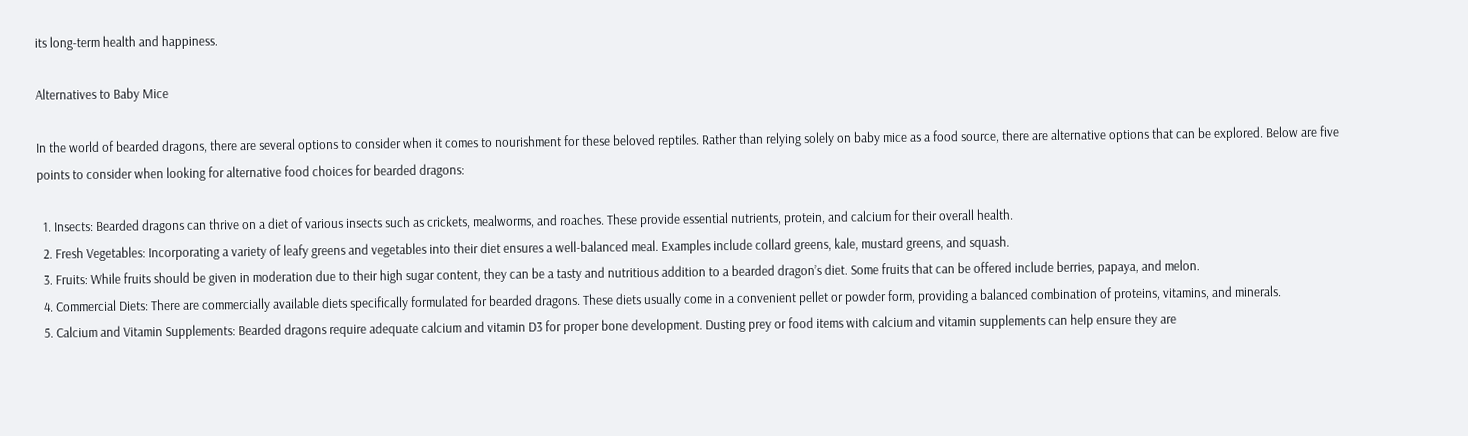its long-term health and happiness.

Alternatives to Baby Mice

In the world of bearded dragons, there are several options to consider when it comes to nourishment for these beloved reptiles. Rather than relying solely on baby mice as a food source, there are alternative options that can be explored. Below are five points to consider when looking for alternative food choices for bearded dragons:

  1. Insects: Bearded dragons can thrive on a diet of various insects such as crickets, mealworms, and roaches. These provide essential nutrients, protein, and calcium for their overall health.
  2. Fresh Vegetables: Incorporating a variety of leafy greens and vegetables into their diet ensures a well-balanced meal. Examples include collard greens, kale, mustard greens, and squash.
  3. Fruits: While fruits should be given in moderation due to their high sugar content, they can be a tasty and nutritious addition to a bearded dragon’s diet. Some fruits that can be offered include berries, papaya, and melon.
  4. Commercial Diets: There are commercially available diets specifically formulated for bearded dragons. These diets usually come in a convenient pellet or powder form, providing a balanced combination of proteins, vitamins, and minerals.
  5. Calcium and Vitamin Supplements: Bearded dragons require adequate calcium and vitamin D3 for proper bone development. Dusting prey or food items with calcium and vitamin supplements can help ensure they are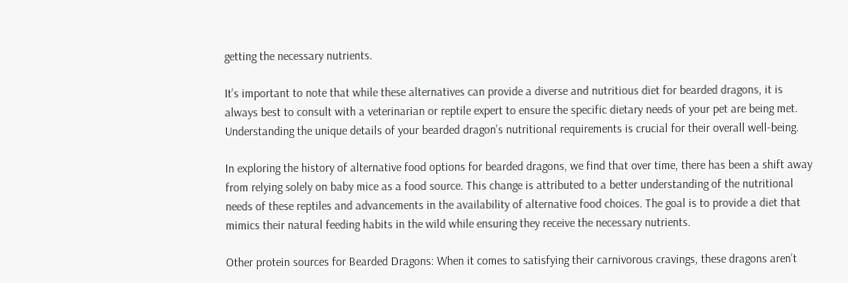getting the necessary nutrients.

It’s important to note that while these alternatives can provide a diverse and nutritious diet for bearded dragons, it is always best to consult with a veterinarian or reptile expert to ensure the specific dietary needs of your pet are being met. Understanding the unique details of your bearded dragon’s nutritional requirements is crucial for their overall well-being.

In exploring the history of alternative food options for bearded dragons, we find that over time, there has been a shift away from relying solely on baby mice as a food source. This change is attributed to a better understanding of the nutritional needs of these reptiles and advancements in the availability of alternative food choices. The goal is to provide a diet that mimics their natural feeding habits in the wild while ensuring they receive the necessary nutrients.

Other protein sources for Bearded Dragons: When it comes to satisfying their carnivorous cravings, these dragons aren’t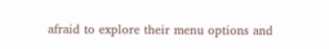afraid to explore their menu options and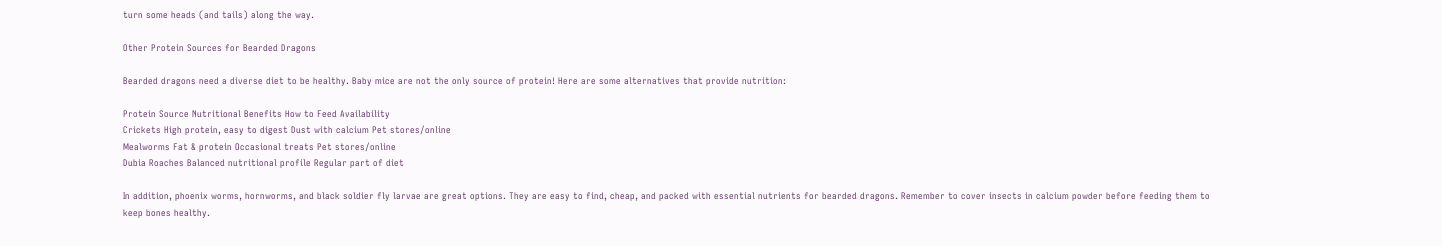turn some heads (and tails) along the way.

Other Protein Sources for Bearded Dragons

Bearded dragons need a diverse diet to be healthy. Baby mice are not the only source of protein! Here are some alternatives that provide nutrition:

Protein Source Nutritional Benefits How to Feed Availability
Crickets High protein, easy to digest Dust with calcium Pet stores/online
Mealworms Fat & protein Occasional treats Pet stores/online
Dubia Roaches Balanced nutritional profile Regular part of diet

In addition, phoenix worms, hornworms, and black soldier fly larvae are great options. They are easy to find, cheap, and packed with essential nutrients for bearded dragons. Remember to cover insects in calcium powder before feeding them to keep bones healthy.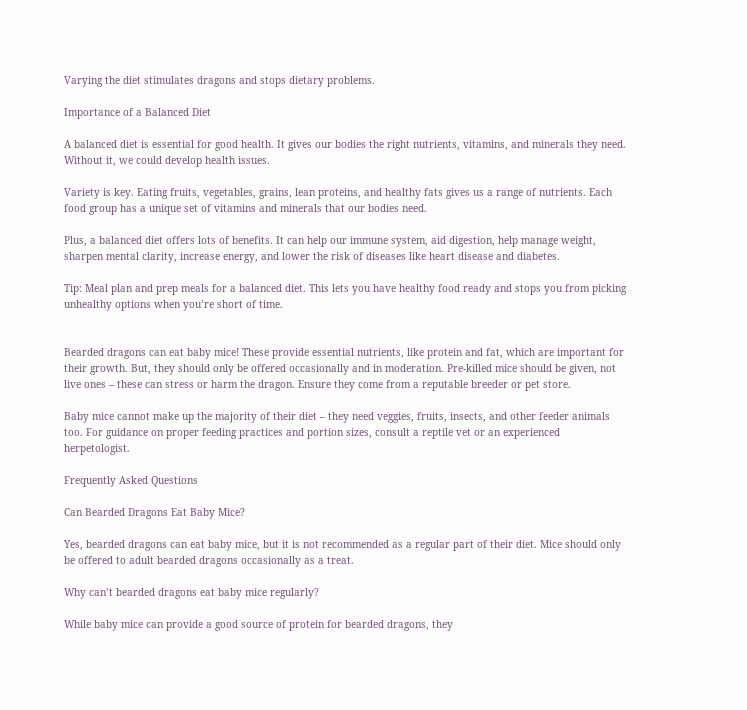Varying the diet stimulates dragons and stops dietary problems.

Importance of a Balanced Diet

A balanced diet is essential for good health. It gives our bodies the right nutrients, vitamins, and minerals they need. Without it, we could develop health issues.

Variety is key. Eating fruits, vegetables, grains, lean proteins, and healthy fats gives us a range of nutrients. Each food group has a unique set of vitamins and minerals that our bodies need.

Plus, a balanced diet offers lots of benefits. It can help our immune system, aid digestion, help manage weight, sharpen mental clarity, increase energy, and lower the risk of diseases like heart disease and diabetes.

Tip: Meal plan and prep meals for a balanced diet. This lets you have healthy food ready and stops you from picking unhealthy options when you’re short of time.


Bearded dragons can eat baby mice! These provide essential nutrients, like protein and fat, which are important for their growth. But, they should only be offered occasionally and in moderation. Pre-killed mice should be given, not live ones – these can stress or harm the dragon. Ensure they come from a reputable breeder or pet store.

Baby mice cannot make up the majority of their diet – they need veggies, fruits, insects, and other feeder animals too. For guidance on proper feeding practices and portion sizes, consult a reptile vet or an experienced herpetologist.

Frequently Asked Questions

Can Bearded Dragons Eat Baby Mice?

Yes, bearded dragons can eat baby mice, but it is not recommended as a regular part of their diet. Mice should only be offered to adult bearded dragons occasionally as a treat.

Why can’t bearded dragons eat baby mice regularly?

While baby mice can provide a good source of protein for bearded dragons, they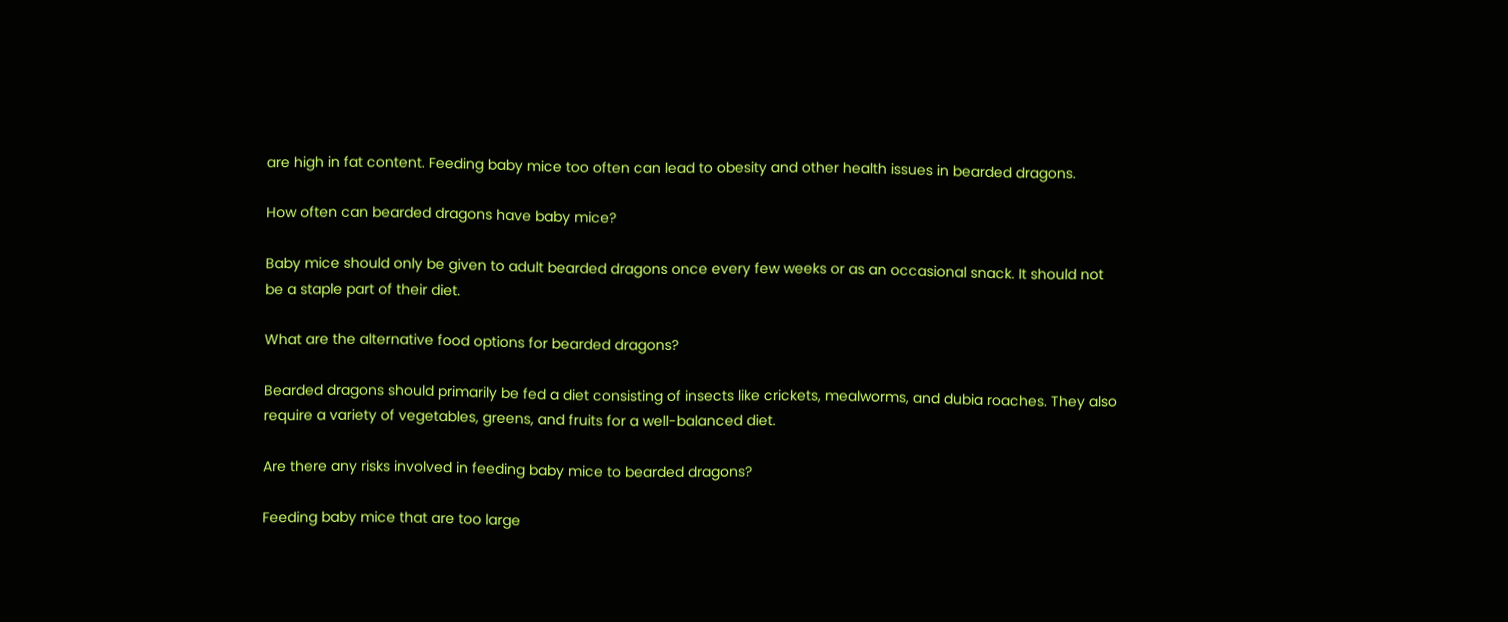are high in fat content. Feeding baby mice too often can lead to obesity and other health issues in bearded dragons.

How often can bearded dragons have baby mice?

Baby mice should only be given to adult bearded dragons once every few weeks or as an occasional snack. It should not be a staple part of their diet.

What are the alternative food options for bearded dragons?

Bearded dragons should primarily be fed a diet consisting of insects like crickets, mealworms, and dubia roaches. They also require a variety of vegetables, greens, and fruits for a well-balanced diet.

Are there any risks involved in feeding baby mice to bearded dragons?

Feeding baby mice that are too large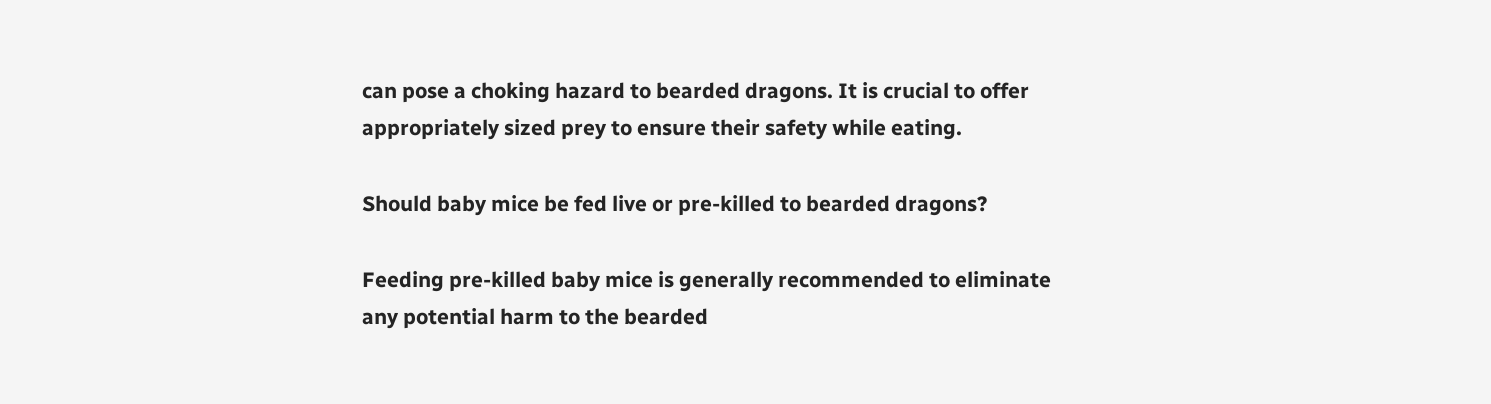can pose a choking hazard to bearded dragons. It is crucial to offer appropriately sized prey to ensure their safety while eating.

Should baby mice be fed live or pre-killed to bearded dragons?

Feeding pre-killed baby mice is generally recommended to eliminate any potential harm to the bearded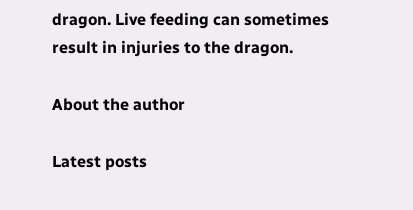dragon. Live feeding can sometimes result in injuries to the dragon.

About the author

Latest posts